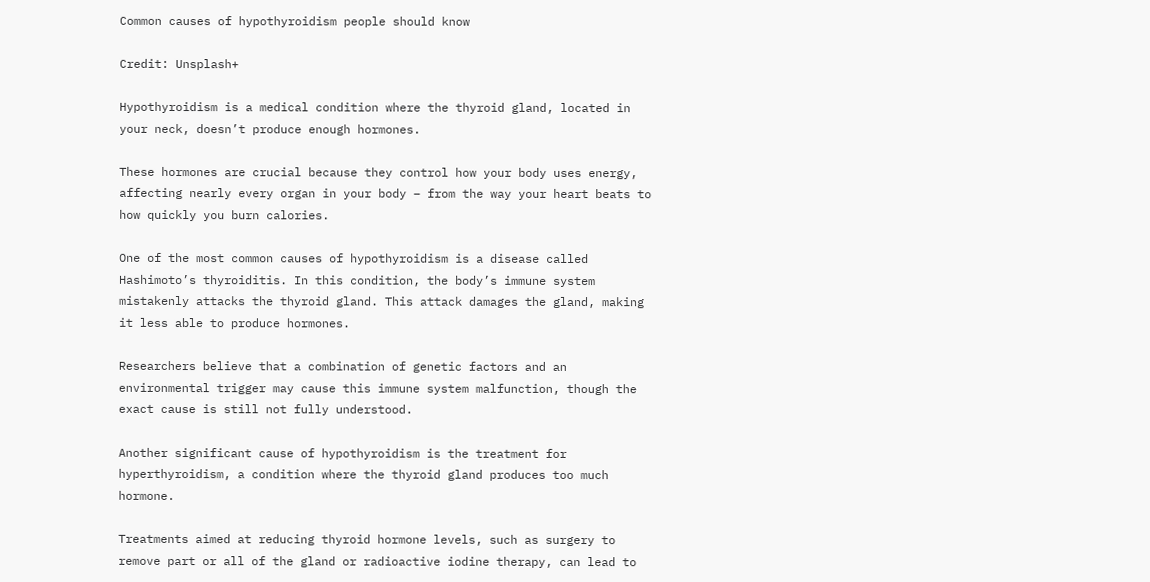Common causes of hypothyroidism people should know

Credit: Unsplash+

Hypothyroidism is a medical condition where the thyroid gland, located in your neck, doesn’t produce enough hormones.

These hormones are crucial because they control how your body uses energy, affecting nearly every organ in your body – from the way your heart beats to how quickly you burn calories.

One of the most common causes of hypothyroidism is a disease called Hashimoto’s thyroiditis. In this condition, the body’s immune system mistakenly attacks the thyroid gland. This attack damages the gland, making it less able to produce hormones.

Researchers believe that a combination of genetic factors and an environmental trigger may cause this immune system malfunction, though the exact cause is still not fully understood.

Another significant cause of hypothyroidism is the treatment for hyperthyroidism, a condition where the thyroid gland produces too much hormone.

Treatments aimed at reducing thyroid hormone levels, such as surgery to remove part or all of the gland or radioactive iodine therapy, can lead to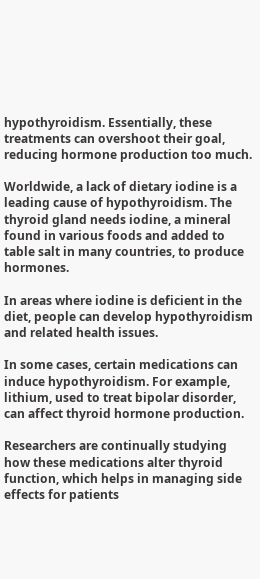hypothyroidism. Essentially, these treatments can overshoot their goal, reducing hormone production too much.

Worldwide, a lack of dietary iodine is a leading cause of hypothyroidism. The thyroid gland needs iodine, a mineral found in various foods and added to table salt in many countries, to produce hormones.

In areas where iodine is deficient in the diet, people can develop hypothyroidism and related health issues.

In some cases, certain medications can induce hypothyroidism. For example, lithium, used to treat bipolar disorder, can affect thyroid hormone production.

Researchers are continually studying how these medications alter thyroid function, which helps in managing side effects for patients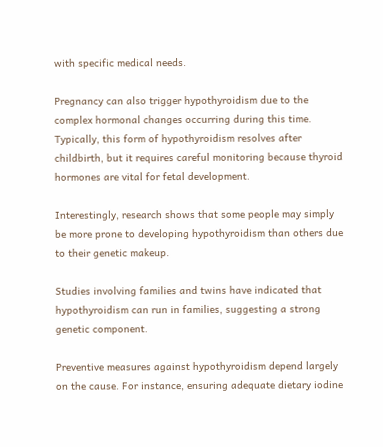with specific medical needs.

Pregnancy can also trigger hypothyroidism due to the complex hormonal changes occurring during this time. Typically, this form of hypothyroidism resolves after childbirth, but it requires careful monitoring because thyroid hormones are vital for fetal development.

Interestingly, research shows that some people may simply be more prone to developing hypothyroidism than others due to their genetic makeup.

Studies involving families and twins have indicated that hypothyroidism can run in families, suggesting a strong genetic component.

Preventive measures against hypothyroidism depend largely on the cause. For instance, ensuring adequate dietary iodine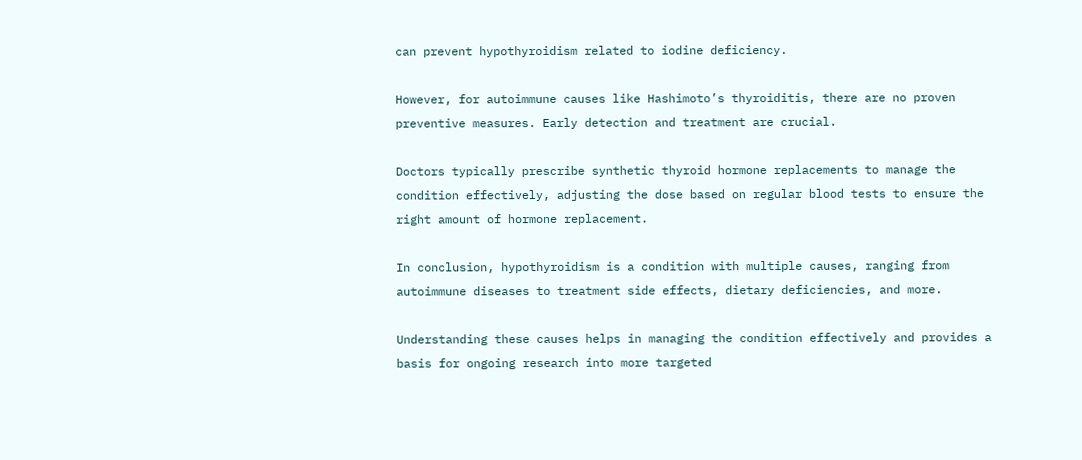can prevent hypothyroidism related to iodine deficiency.

However, for autoimmune causes like Hashimoto’s thyroiditis, there are no proven preventive measures. Early detection and treatment are crucial.

Doctors typically prescribe synthetic thyroid hormone replacements to manage the condition effectively, adjusting the dose based on regular blood tests to ensure the right amount of hormone replacement.

In conclusion, hypothyroidism is a condition with multiple causes, ranging from autoimmune diseases to treatment side effects, dietary deficiencies, and more.

Understanding these causes helps in managing the condition effectively and provides a basis for ongoing research into more targeted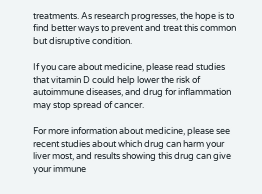treatments. As research progresses, the hope is to find better ways to prevent and treat this common but disruptive condition.

If you care about medicine, please read studies that vitamin D could help lower the risk of autoimmune diseases, and drug for inflammation may stop spread of cancer.

For more information about medicine, please see recent studies about which drug can harm your liver most, and results showing this drug can give your immune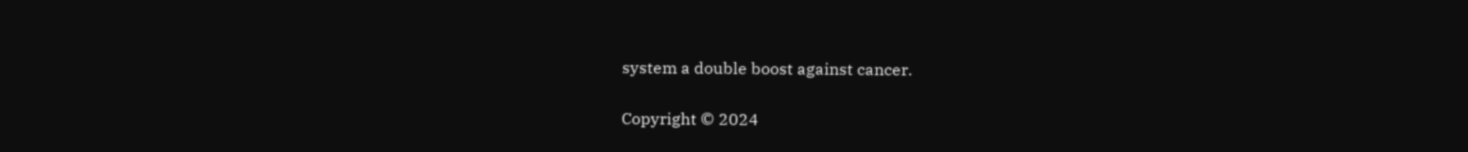system a double boost against cancer.

Copyright © 2024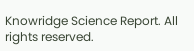Knowridge Science Report. All rights reserved.